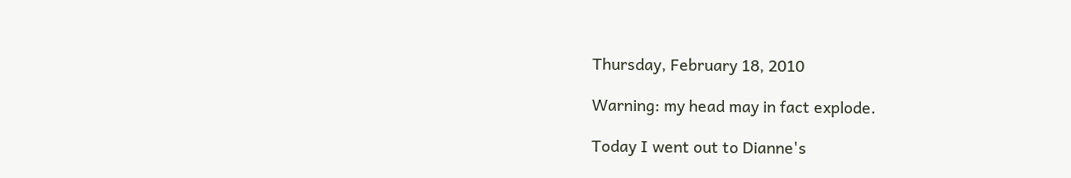Thursday, February 18, 2010

Warning: my head may in fact explode.

Today I went out to Dianne's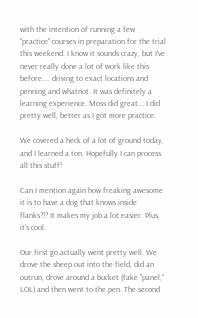with the intention of running a few "practice" courses in preparation for the trial this weekend. I know it sounds crazy, but I've never really done a lot of work like this before.... driving to exact locations and penning and whatnot. It was definitely a learning experience. Moss did great... I did pretty well, better as I got more practice.

We covered a heck of a lot of ground today, and I learned a ton. Hopefully I can process all this stuff!

Can I mention again how freaking awesome it is to have a dog that knows inside flanks?!? It makes my job a lot easier. Plus, it's cool.

Our first go actually went pretty well. We drove the sheep out into the field, did an outrun, drove around a bucket (fake "panel," LOL) and then went to the pen. The second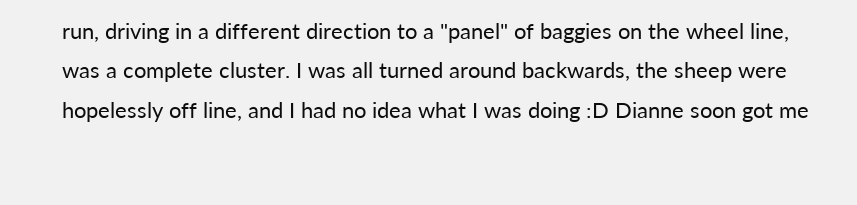run, driving in a different direction to a "panel" of baggies on the wheel line, was a complete cluster. I was all turned around backwards, the sheep were hopelessly off line, and I had no idea what I was doing :D Dianne soon got me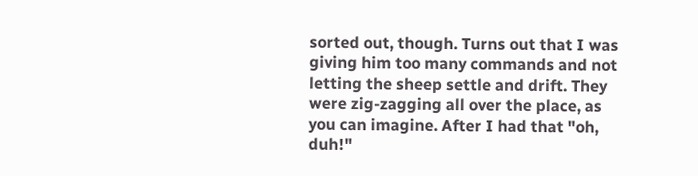sorted out, though. Turns out that I was giving him too many commands and not letting the sheep settle and drift. They were zig-zagging all over the place, as you can imagine. After I had that "oh, duh!"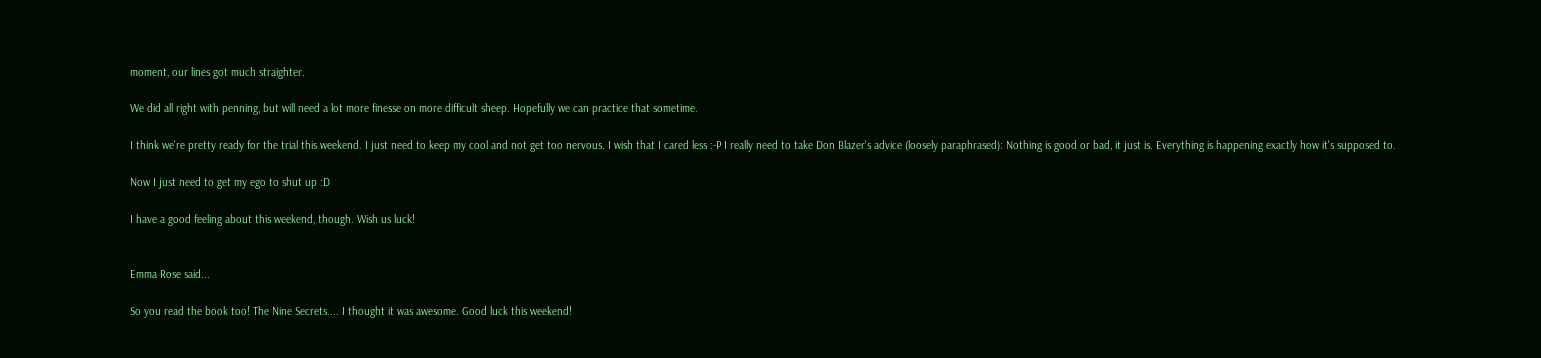moment, our lines got much straighter.

We did all right with penning, but will need a lot more finesse on more difficult sheep. Hopefully we can practice that sometime.

I think we're pretty ready for the trial this weekend. I just need to keep my cool and not get too nervous. I wish that I cared less :-P I really need to take Don Blazer's advice (loosely paraphrased): Nothing is good or bad, it just is. Everything is happening exactly how it's supposed to.

Now I just need to get my ego to shut up :D

I have a good feeling about this weekend, though. Wish us luck!


Emma Rose said...

So you read the book too! The Nine Secrets.... I thought it was awesome. Good luck this weekend!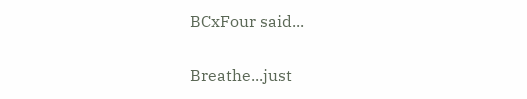BCxFour said...

Breathe...just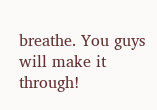breathe. You guys will make it through!